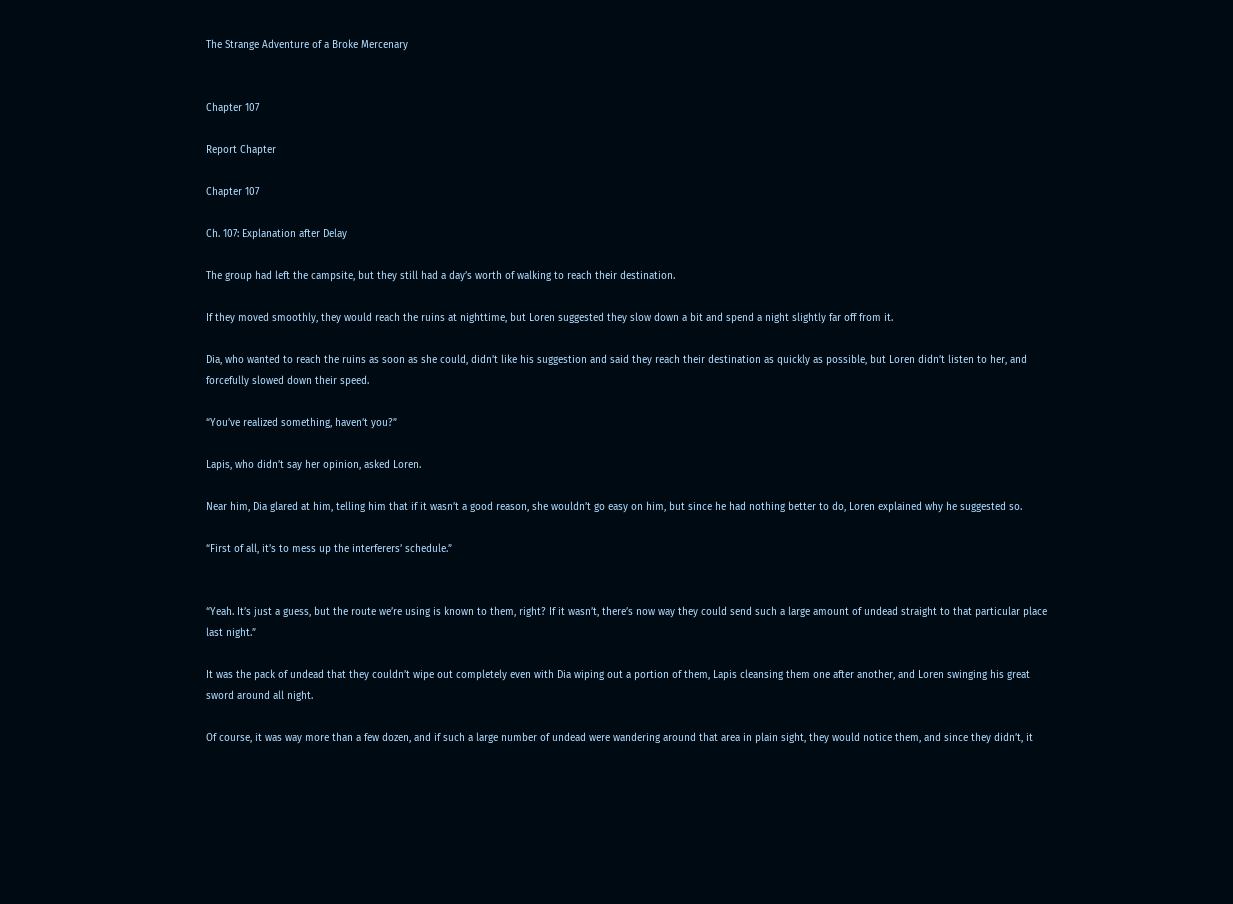The Strange Adventure of a Broke Mercenary


Chapter 107

Report Chapter

Chapter 107

Ch. 107: Explanation after Delay

The group had left the campsite, but they still had a day’s worth of walking to reach their destination.

If they moved smoothly, they would reach the ruins at nighttime, but Loren suggested they slow down a bit and spend a night slightly far off from it.

Dia, who wanted to reach the ruins as soon as she could, didn’t like his suggestion and said they reach their destination as quickly as possible, but Loren didn’t listen to her, and forcefully slowed down their speed.

“You’ve realized something, haven’t you?”

Lapis, who didn’t say her opinion, asked Loren.

Near him, Dia glared at him, telling him that if it wasn’t a good reason, she wouldn’t go easy on him, but since he had nothing better to do, Loren explained why he suggested so.

“First of all, it’s to mess up the interferers’ schedule.”


“Yeah. It’s just a guess, but the route we’re using is known to them, right? If it wasn’t, there’s now way they could send such a large amount of undead straight to that particular place last night.”

It was the pack of undead that they couldn’t wipe out completely even with Dia wiping out a portion of them, Lapis cleansing them one after another, and Loren swinging his great sword around all night.

Of course, it was way more than a few dozen, and if such a large number of undead were wandering around that area in plain sight, they would notice them, and since they didn’t, it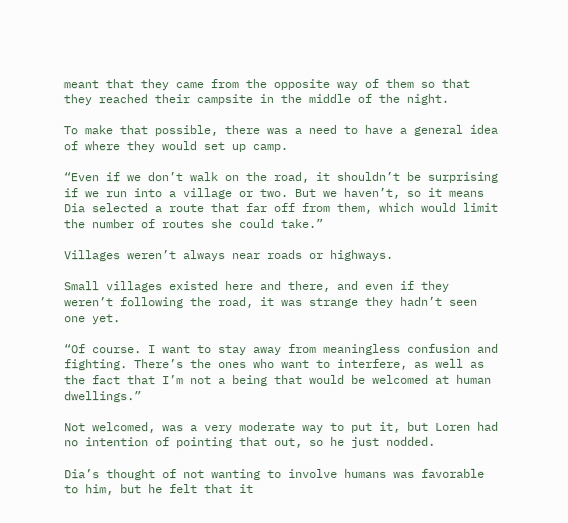meant that they came from the opposite way of them so that they reached their campsite in the middle of the night.

To make that possible, there was a need to have a general idea of where they would set up camp.

“Even if we don’t walk on the road, it shouldn’t be surprising if we run into a village or two. But we haven’t, so it means Dia selected a route that far off from them, which would limit the number of routes she could take.”

Villages weren’t always near roads or highways.

Small villages existed here and there, and even if they weren’t following the road, it was strange they hadn’t seen one yet.

“Of course. I want to stay away from meaningless confusion and fighting. There’s the ones who want to interfere, as well as the fact that I’m not a being that would be welcomed at human dwellings.”

Not welcomed, was a very moderate way to put it, but Loren had no intention of pointing that out, so he just nodded.

Dia’s thought of not wanting to involve humans was favorable to him, but he felt that it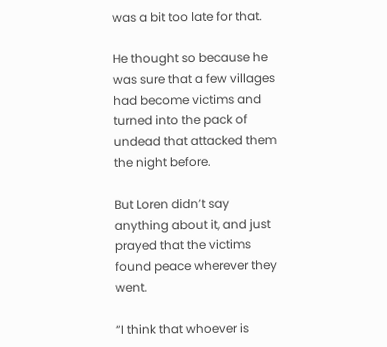was a bit too late for that.

He thought so because he was sure that a few villages had become victims and turned into the pack of undead that attacked them the night before.

But Loren didn’t say anything about it, and just prayed that the victims found peace wherever they went.

“I think that whoever is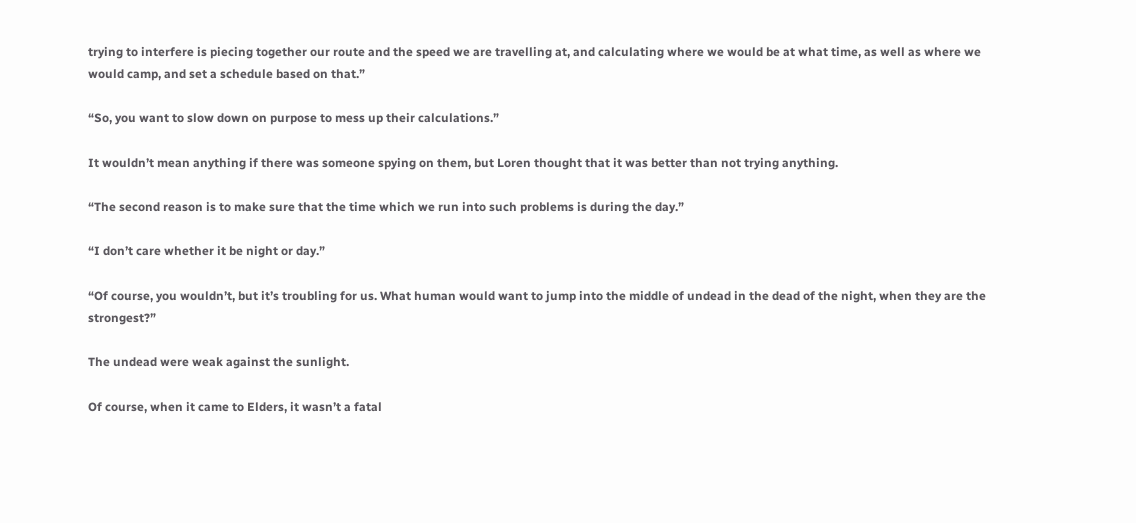trying to interfere is piecing together our route and the speed we are travelling at, and calculating where we would be at what time, as well as where we would camp, and set a schedule based on that.”

“So, you want to slow down on purpose to mess up their calculations.”

It wouldn’t mean anything if there was someone spying on them, but Loren thought that it was better than not trying anything.

“The second reason is to make sure that the time which we run into such problems is during the day.”

“I don’t care whether it be night or day.”

“Of course, you wouldn’t, but it’s troubling for us. What human would want to jump into the middle of undead in the dead of the night, when they are the strongest?”

The undead were weak against the sunlight.

Of course, when it came to Elders, it wasn’t a fatal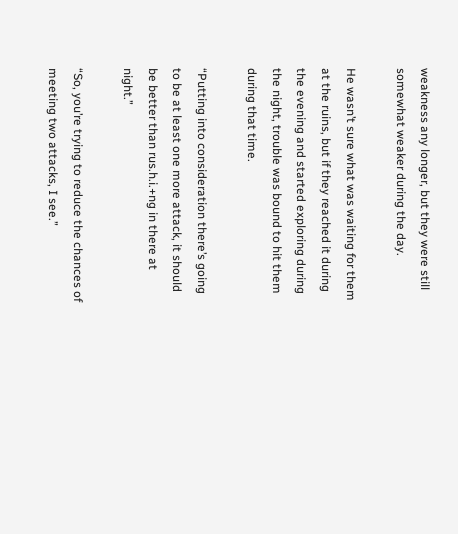weakness any longer, but they were still somewhat weaker during the day.

He wasn’t sure what was waiting for them at the ruins, but if they reached it during the evening and started exploring during the night, trouble was bound to hit them during that time.

“Putting into consideration there’s going to be at least one more attack, it should be better than rus.h.i.+ng in there at night.”

“So, you’re trying to reduce the chances of meeting two attacks, I see.”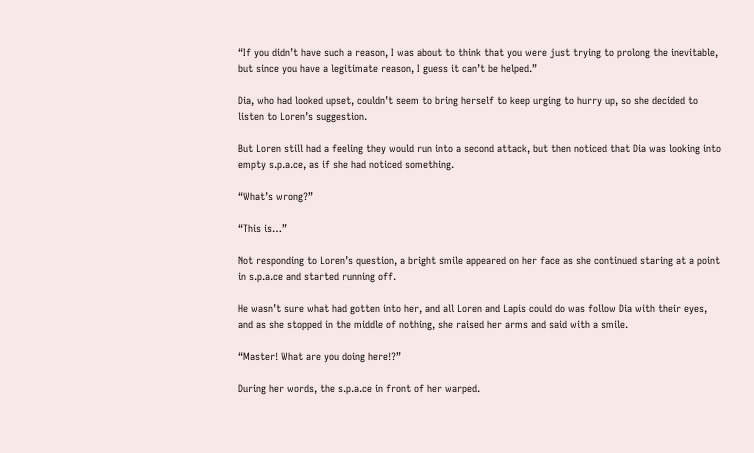“If you didn’t have such a reason, I was about to think that you were just trying to prolong the inevitable, but since you have a legitimate reason, I guess it can’t be helped.”

Dia, who had looked upset, couldn’t seem to bring herself to keep urging to hurry up, so she decided to listen to Loren’s suggestion.

But Loren still had a feeling they would run into a second attack, but then noticed that Dia was looking into empty s.p.a.ce, as if she had noticed something.

“What’s wrong?”

“This is…”

Not responding to Loren’s question, a bright smile appeared on her face as she continued staring at a point in s.p.a.ce and started running off.

He wasn’t sure what had gotten into her, and all Loren and Lapis could do was follow Dia with their eyes, and as she stopped in the middle of nothing, she raised her arms and said with a smile.

“Master! What are you doing here!?”

During her words, the s.p.a.ce in front of her warped.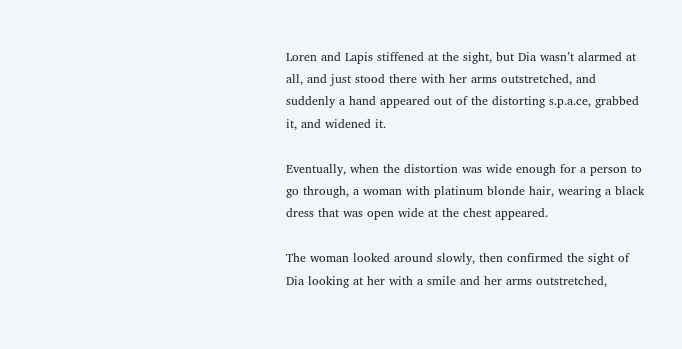Loren and Lapis stiffened at the sight, but Dia wasn’t alarmed at all, and just stood there with her arms outstretched, and suddenly a hand appeared out of the distorting s.p.a.ce, grabbed it, and widened it.

Eventually, when the distortion was wide enough for a person to go through, a woman with platinum blonde hair, wearing a black dress that was open wide at the chest appeared.

The woman looked around slowly, then confirmed the sight of Dia looking at her with a smile and her arms outstretched,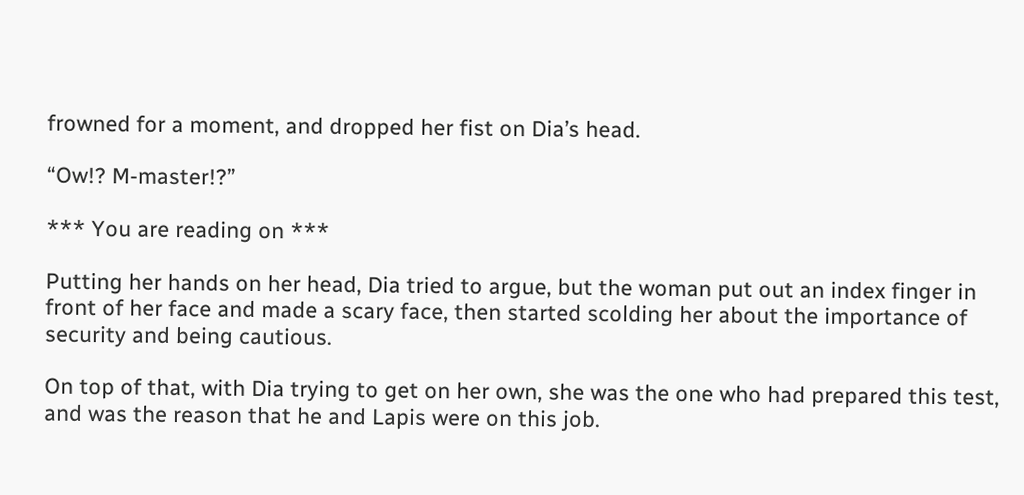frowned for a moment, and dropped her fist on Dia’s head.

“Ow!? M-master!?”

*** You are reading on ***

Putting her hands on her head, Dia tried to argue, but the woman put out an index finger in front of her face and made a scary face, then started scolding her about the importance of security and being cautious.

On top of that, with Dia trying to get on her own, she was the one who had prepared this test, and was the reason that he and Lapis were on this job.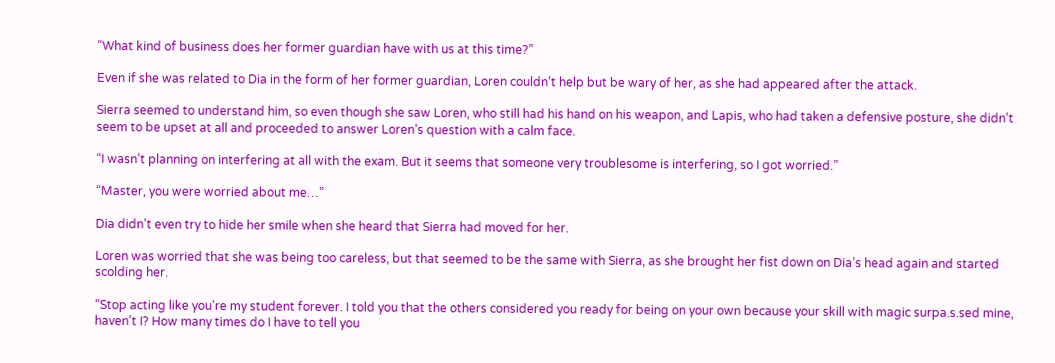“What kind of business does her former guardian have with us at this time?”

Even if she was related to Dia in the form of her former guardian, Loren couldn’t help but be wary of her, as she had appeared after the attack.

Sierra seemed to understand him, so even though she saw Loren, who still had his hand on his weapon, and Lapis, who had taken a defensive posture, she didn’t seem to be upset at all and proceeded to answer Loren’s question with a calm face.

“I wasn’t planning on interfering at all with the exam. But it seems that someone very troublesome is interfering, so I got worried.”

“Master, you were worried about me…”

Dia didn’t even try to hide her smile when she heard that Sierra had moved for her.

Loren was worried that she was being too careless, but that seemed to be the same with Sierra, as she brought her fist down on Dia’s head again and started scolding her.

“Stop acting like you’re my student forever. I told you that the others considered you ready for being on your own because your skill with magic surpa.s.sed mine, haven’t I? How many times do I have to tell you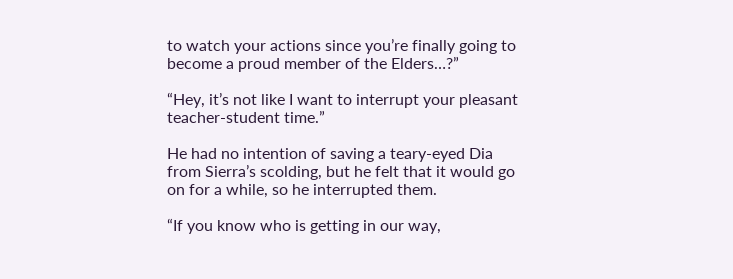to watch your actions since you’re finally going to become a proud member of the Elders…?”

“Hey, it’s not like I want to interrupt your pleasant teacher-student time.”

He had no intention of saving a teary-eyed Dia from Sierra’s scolding, but he felt that it would go on for a while, so he interrupted them.

“If you know who is getting in our way,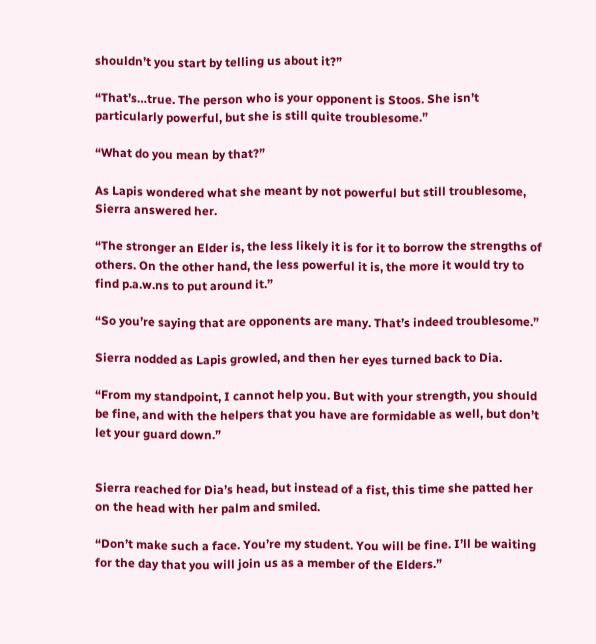shouldn’t you start by telling us about it?”

“That’s…true. The person who is your opponent is Stoos. She isn’t particularly powerful, but she is still quite troublesome.”

“What do you mean by that?”

As Lapis wondered what she meant by not powerful but still troublesome, Sierra answered her.

“The stronger an Elder is, the less likely it is for it to borrow the strengths of others. On the other hand, the less powerful it is, the more it would try to find p.a.w.ns to put around it.”

“So you’re saying that are opponents are many. That’s indeed troublesome.”

Sierra nodded as Lapis growled, and then her eyes turned back to Dia.

“From my standpoint, I cannot help you. But with your strength, you should be fine, and with the helpers that you have are formidable as well, but don’t let your guard down.”


Sierra reached for Dia’s head, but instead of a fist, this time she patted her on the head with her palm and smiled.

“Don’t make such a face. You’re my student. You will be fine. I’ll be waiting for the day that you will join us as a member of the Elders.”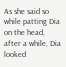As she said so while patting Dia on the head, after a while, Dia looked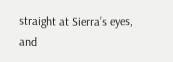straight at Sierra’s eyes, and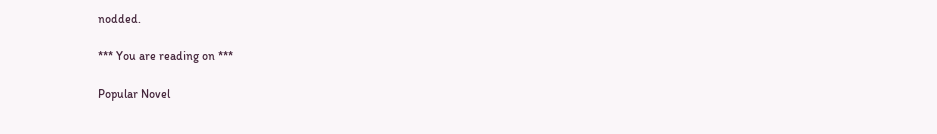nodded.

*** You are reading on ***

Popular Novel